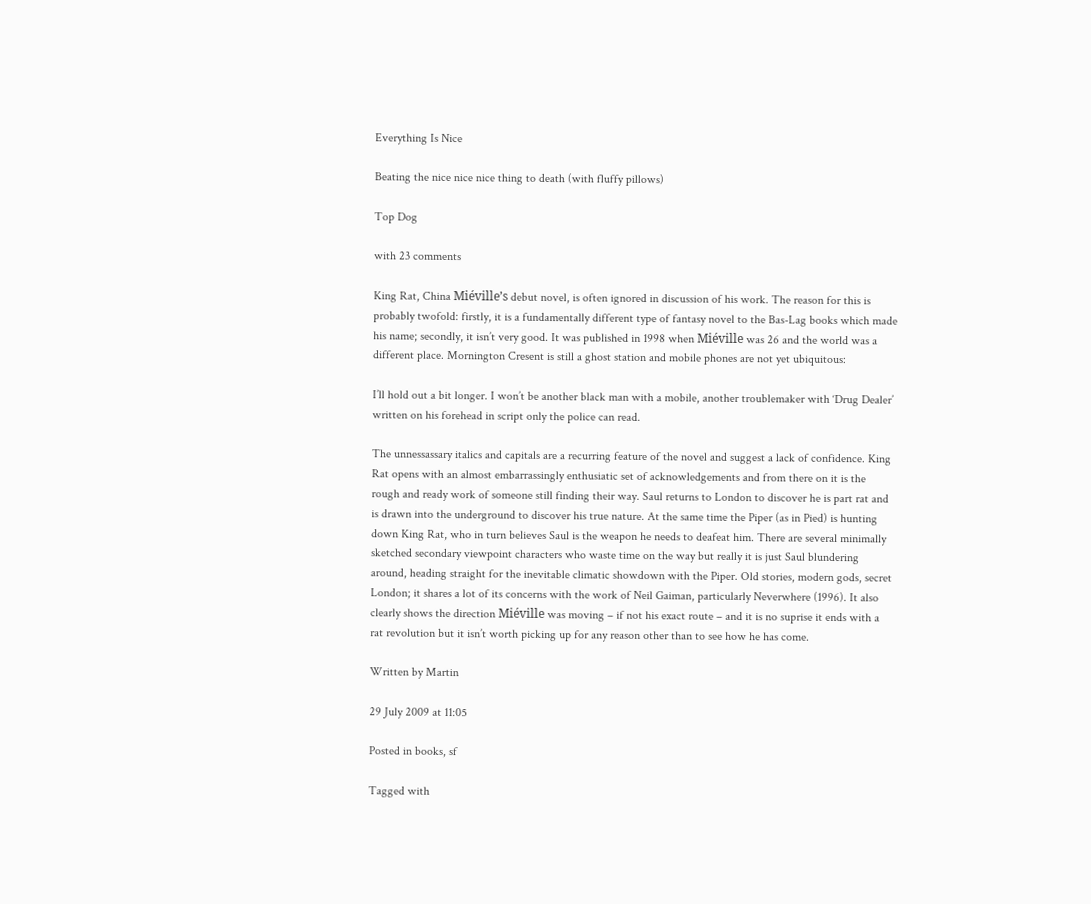Everything Is Nice

Beating the nice nice nice thing to death (with fluffy pillows)

Top Dog

with 23 comments

King Rat, China Miéville’s debut novel, is often ignored in discussion of his work. The reason for this is probably twofold: firstly, it is a fundamentally different type of fantasy novel to the Bas-Lag books which made his name; secondly, it isn’t very good. It was published in 1998 when Miéville was 26 and the world was a different place. Mornington Cresent is still a ghost station and mobile phones are not yet ubiquitous:

I’ll hold out a bit longer. I won’t be another black man with a mobile, another troublemaker with ‘Drug Dealer’ written on his forehead in script only the police can read.

The unnessassary italics and capitals are a recurring feature of the novel and suggest a lack of confidence. King Rat opens with an almost embarrassingly enthusiatic set of acknowledgements and from there on it is the rough and ready work of someone still finding their way. Saul returns to London to discover he is part rat and is drawn into the underground to discover his true nature. At the same time the Piper (as in Pied) is hunting down King Rat, who in turn believes Saul is the weapon he needs to deafeat him. There are several minimally sketched secondary viewpoint characters who waste time on the way but really it is just Saul blundering around, heading straight for the inevitable climatic showdown with the Piper. Old stories, modern gods, secret London; it shares a lot of its concerns with the work of Neil Gaiman, particularly Neverwhere (1996). It also clearly shows the direction Miéville was moving – if not his exact route – and it is no suprise it ends with a rat revolution but it isn’t worth picking up for any reason other than to see how he has come.

Written by Martin

29 July 2009 at 11:05

Posted in books, sf

Tagged with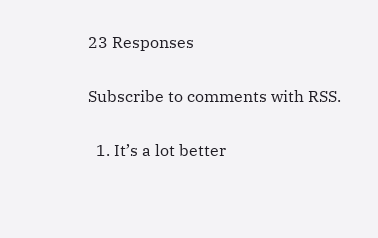23 Responses

Subscribe to comments with RSS.

  1. It’s a lot better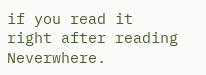if you read it right after reading Neverwhere.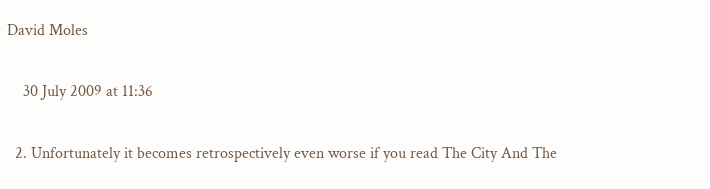David Moles

    30 July 2009 at 11:36

  2. Unfortunately it becomes retrospectively even worse if you read The City And The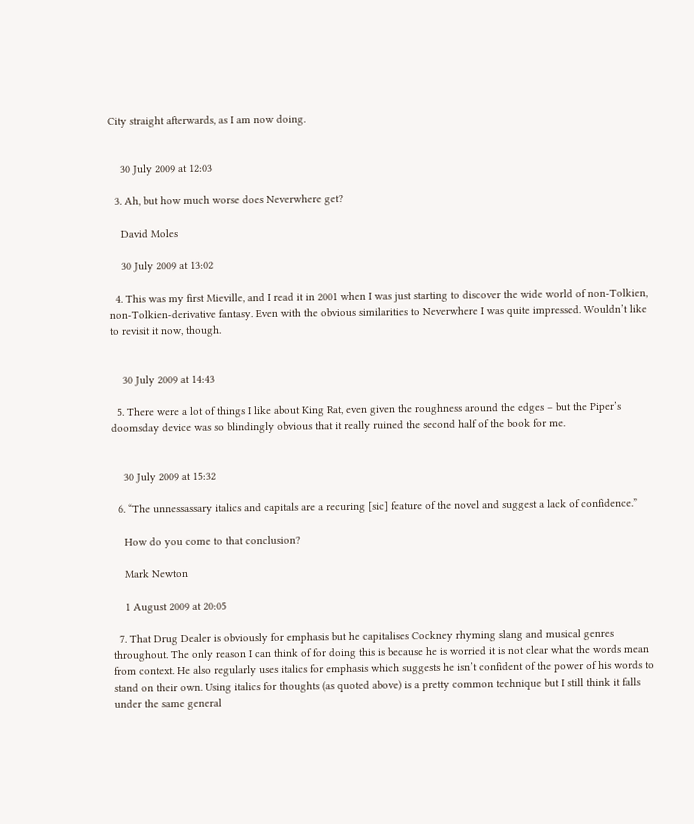City straight afterwards, as I am now doing.


    30 July 2009 at 12:03

  3. Ah, but how much worse does Neverwhere get?

    David Moles

    30 July 2009 at 13:02

  4. This was my first Mieville, and I read it in 2001 when I was just starting to discover the wide world of non-Tolkien, non-Tolkien-derivative fantasy. Even with the obvious similarities to Neverwhere I was quite impressed. Wouldn’t like to revisit it now, though.


    30 July 2009 at 14:43

  5. There were a lot of things I like about King Rat, even given the roughness around the edges – but the Piper’s doomsday device was so blindingly obvious that it really ruined the second half of the book for me.


    30 July 2009 at 15:32

  6. “The unnessassary italics and capitals are a recuring [sic] feature of the novel and suggest a lack of confidence.”

    How do you come to that conclusion?

    Mark Newton

    1 August 2009 at 20:05

  7. That Drug Dealer is obviously for emphasis but he capitalises Cockney rhyming slang and musical genres throughout. The only reason I can think of for doing this is because he is worried it is not clear what the words mean from context. He also regularly uses italics for emphasis which suggests he isn’t confident of the power of his words to stand on their own. Using italics for thoughts (as quoted above) is a pretty common technique but I still think it falls under the same general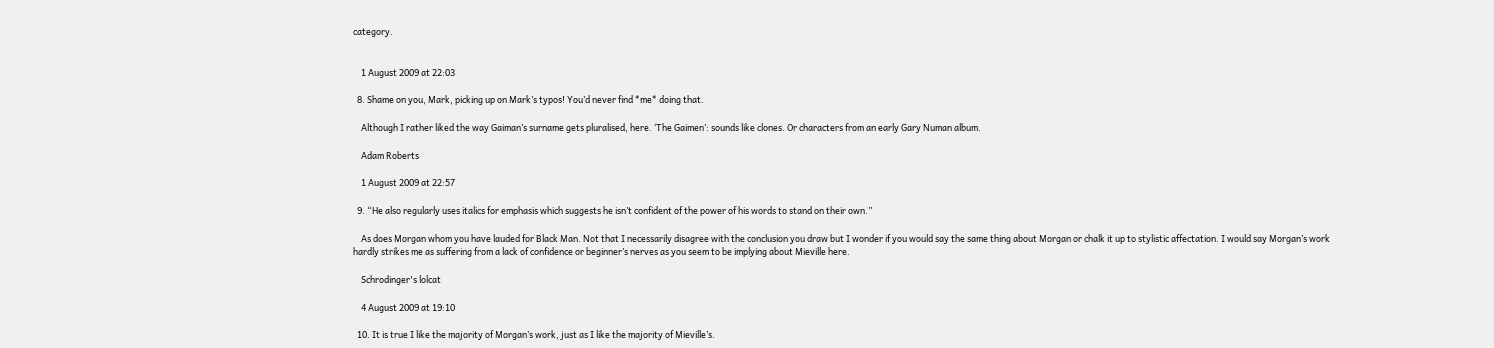category.


    1 August 2009 at 22:03

  8. Shame on you, Mark, picking up on Mark’s typos! You’d never find *me* doing that.

    Although I rather liked the way Gaiman’s surname gets pluralised, here. ‘The Gaimen’: sounds like clones. Or characters from an early Gary Numan album.

    Adam Roberts

    1 August 2009 at 22:57

  9. “He also regularly uses italics for emphasis which suggests he isn’t confident of the power of his words to stand on their own.”

    As does Morgan whom you have lauded for Black Man. Not that I necessarily disagree with the conclusion you draw but I wonder if you would say the same thing about Morgan or chalk it up to stylistic affectation. I would say Morgan’s work hardly strikes me as suffering from a lack of confidence or beginner’s nerves as you seem to be implying about Mieville here.

    Schrodinger's lolcat

    4 August 2009 at 19:10

  10. It is true I like the majority of Morgan’s work, just as I like the majority of Mieville’s.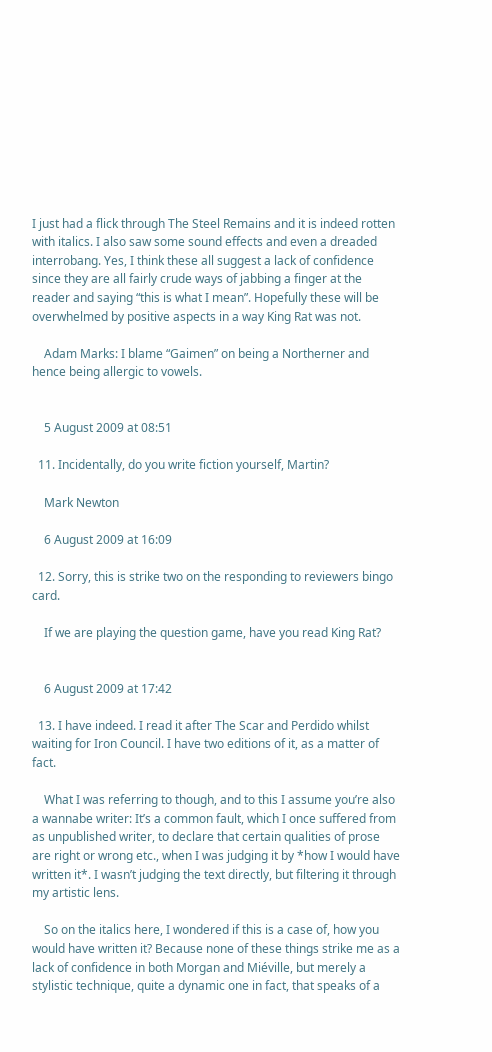I just had a flick through The Steel Remains and it is indeed rotten with italics. I also saw some sound effects and even a dreaded interrobang. Yes, I think these all suggest a lack of confidence since they are all fairly crude ways of jabbing a finger at the reader and saying “this is what I mean”. Hopefully these will be overwhelmed by positive aspects in a way King Rat was not.

    Adam Marks: I blame “Gaimen” on being a Northerner and hence being allergic to vowels.


    5 August 2009 at 08:51

  11. Incidentally, do you write fiction yourself, Martin?

    Mark Newton

    6 August 2009 at 16:09

  12. Sorry, this is strike two on the responding to reviewers bingo card.

    If we are playing the question game, have you read King Rat?


    6 August 2009 at 17:42

  13. I have indeed. I read it after The Scar and Perdido whilst waiting for Iron Council. I have two editions of it, as a matter of fact.

    What I was referring to though, and to this I assume you’re also a wannabe writer: It’s a common fault, which I once suffered from as unpublished writer, to declare that certain qualities of prose are right or wrong etc., when I was judging it by *how I would have written it*. I wasn’t judging the text directly, but filtering it through my artistic lens.

    So on the italics here, I wondered if this is a case of, how you would have written it? Because none of these things strike me as a lack of confidence in both Morgan and Miéville, but merely a stylistic technique, quite a dynamic one in fact, that speaks of a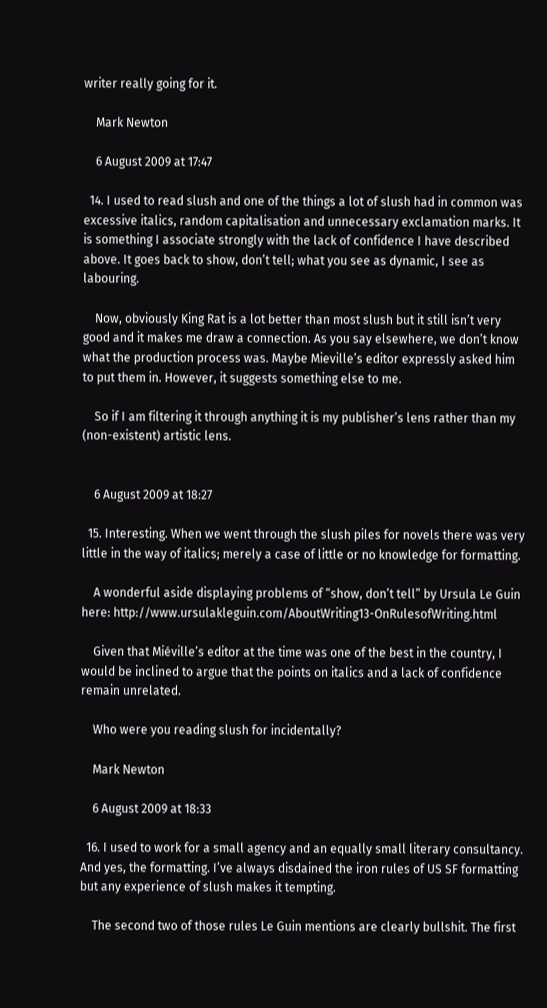writer really going for it.

    Mark Newton

    6 August 2009 at 17:47

  14. I used to read slush and one of the things a lot of slush had in common was excessive italics, random capitalisation and unnecessary exclamation marks. It is something I associate strongly with the lack of confidence I have described above. It goes back to show, don’t tell; what you see as dynamic, I see as labouring.

    Now, obviously King Rat is a lot better than most slush but it still isn’t very good and it makes me draw a connection. As you say elsewhere, we don’t know what the production process was. Maybe Mieville’s editor expressly asked him to put them in. However, it suggests something else to me.

    So if I am filtering it through anything it is my publisher’s lens rather than my (non-existent) artistic lens.


    6 August 2009 at 18:27

  15. Interesting. When we went through the slush piles for novels there was very little in the way of italics; merely a case of little or no knowledge for formatting.

    A wonderful aside displaying problems of “show, don’t tell” by Ursula Le Guin here: http://www.ursulakleguin.com/AboutWriting13-OnRulesofWriting.html

    Given that Miéville’s editor at the time was one of the best in the country, I would be inclined to argue that the points on italics and a lack of confidence remain unrelated.

    Who were you reading slush for incidentally?

    Mark Newton

    6 August 2009 at 18:33

  16. I used to work for a small agency and an equally small literary consultancy. And yes, the formatting. I’ve always disdained the iron rules of US SF formatting but any experience of slush makes it tempting.

    The second two of those rules Le Guin mentions are clearly bullshit. The first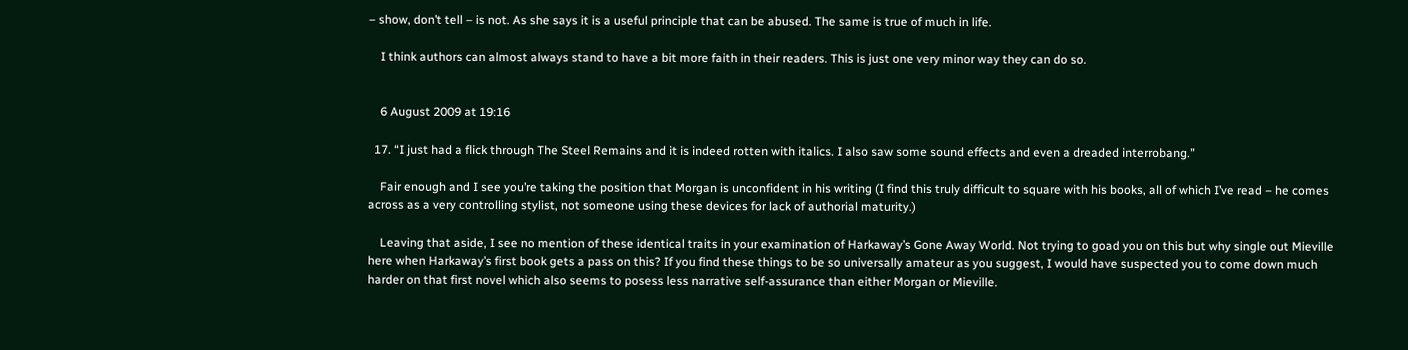– show, don’t tell – is not. As she says it is a useful principle that can be abused. The same is true of much in life.

    I think authors can almost always stand to have a bit more faith in their readers. This is just one very minor way they can do so.


    6 August 2009 at 19:16

  17. “I just had a flick through The Steel Remains and it is indeed rotten with italics. I also saw some sound effects and even a dreaded interrobang.”

    Fair enough and I see you’re taking the position that Morgan is unconfident in his writing (I find this truly difficult to square with his books, all of which I’ve read – he comes across as a very controlling stylist, not someone using these devices for lack of authorial maturity.)

    Leaving that aside, I see no mention of these identical traits in your examination of Harkaway’s Gone Away World. Not trying to goad you on this but why single out Mieville here when Harkaway’s first book gets a pass on this? If you find these things to be so universally amateur as you suggest, I would have suspected you to come down much harder on that first novel which also seems to posess less narrative self-assurance than either Morgan or Mieville.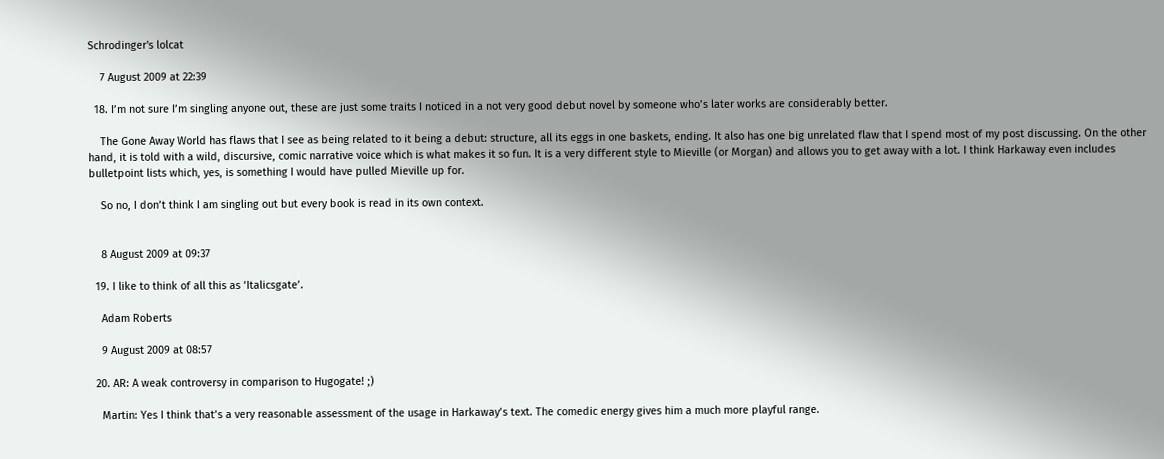Schrodinger's lolcat

    7 August 2009 at 22:39

  18. I’m not sure I’m singling anyone out, these are just some traits I noticed in a not very good debut novel by someone who’s later works are considerably better.

    The Gone Away World has flaws that I see as being related to it being a debut: structure, all its eggs in one baskets, ending. It also has one big unrelated flaw that I spend most of my post discussing. On the other hand, it is told with a wild, discursive, comic narrative voice which is what makes it so fun. It is a very different style to Mieville (or Morgan) and allows you to get away with a lot. I think Harkaway even includes bulletpoint lists which, yes, is something I would have pulled Mieville up for.

    So no, I don’t think I am singling out but every book is read in its own context.


    8 August 2009 at 09:37

  19. I like to think of all this as ‘Italicsgate’.

    Adam Roberts

    9 August 2009 at 08:57

  20. AR: A weak controversy in comparison to Hugogate! ;)

    Martin: Yes I think that’s a very reasonable assessment of the usage in Harkaway’s text. The comedic energy gives him a much more playful range.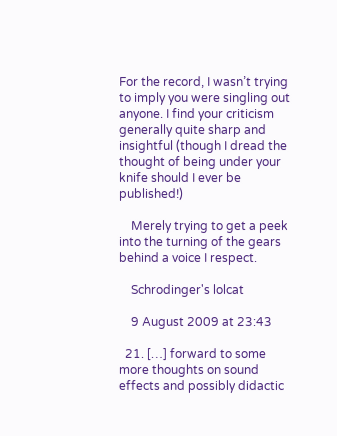For the record, I wasn’t trying to imply you were singling out anyone. I find your criticism generally quite sharp and insightful (though I dread the thought of being under your knife should I ever be published!)

    Merely trying to get a peek into the turning of the gears behind a voice I respect.

    Schrodinger's lolcat

    9 August 2009 at 23:43

  21. […] forward to some more thoughts on sound effects and possibly didactic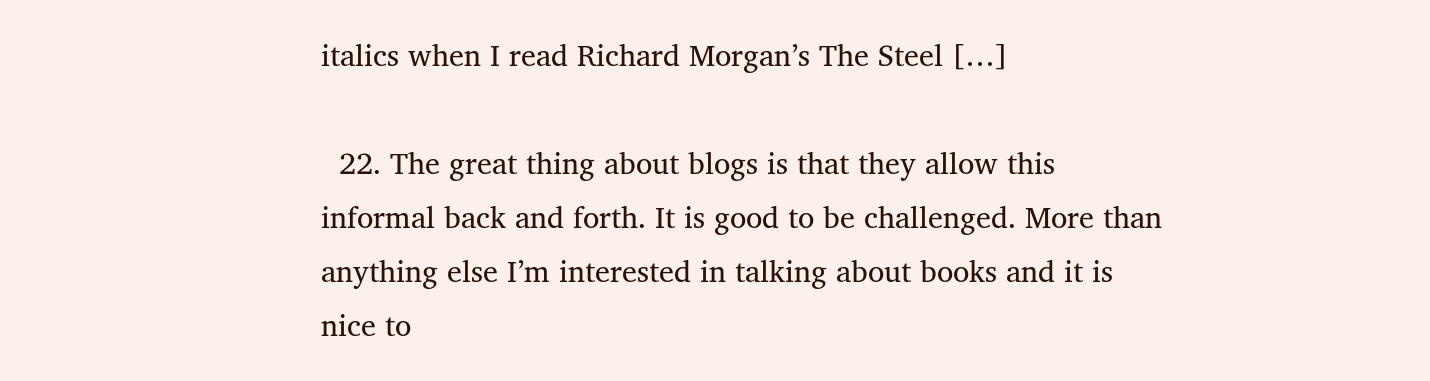italics when I read Richard Morgan’s The Steel […]

  22. The great thing about blogs is that they allow this informal back and forth. It is good to be challenged. More than anything else I’m interested in talking about books and it is nice to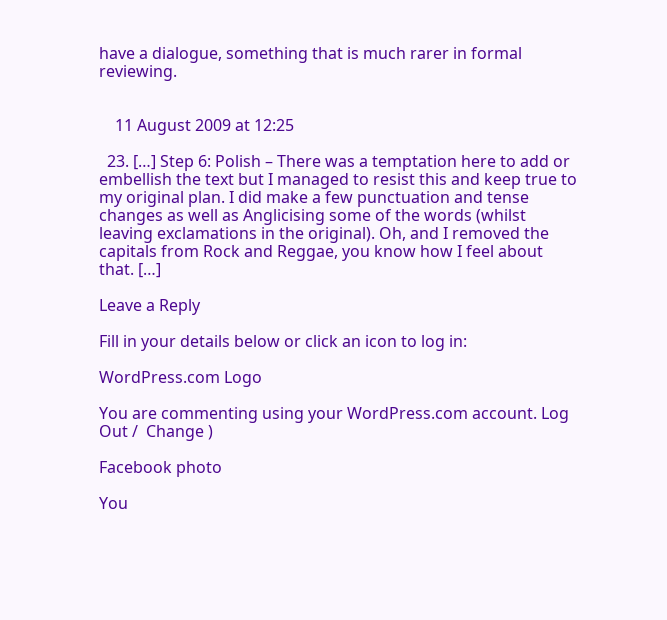have a dialogue, something that is much rarer in formal reviewing.


    11 August 2009 at 12:25

  23. […] Step 6: Polish – There was a temptation here to add or embellish the text but I managed to resist this and keep true to my original plan. I did make a few punctuation and tense changes as well as Anglicising some of the words (whilst leaving exclamations in the original). Oh, and I removed the capitals from Rock and Reggae, you know how I feel about that. […]

Leave a Reply

Fill in your details below or click an icon to log in:

WordPress.com Logo

You are commenting using your WordPress.com account. Log Out /  Change )

Facebook photo

You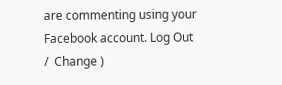are commenting using your Facebook account. Log Out /  Change )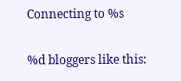Connecting to %s

%d bloggers like this: